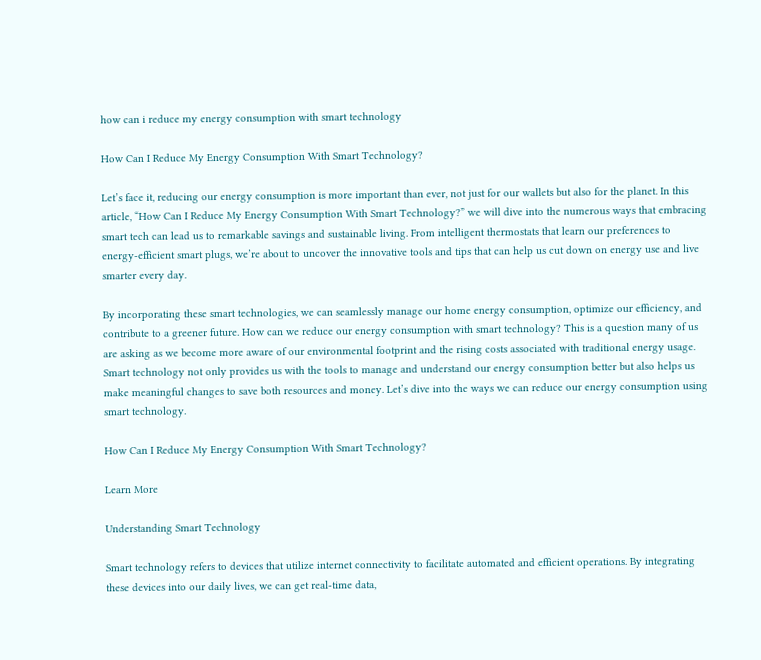how can i reduce my energy consumption with smart technology

How Can I Reduce My Energy Consumption With Smart Technology?

Let’s face it, reducing our energy consumption is more important than ever, not just for our wallets but also for the planet. In this article, “How Can I Reduce My Energy Consumption With Smart Technology?” we will dive into the numerous ways that embracing smart tech can lead us to remarkable savings and sustainable living. From intelligent thermostats that learn our preferences to energy-efficient smart plugs, we’re about to uncover the innovative tools and tips that can help us cut down on energy use and live smarter every day.

By incorporating these smart technologies, we can seamlessly manage our home energy consumption, optimize our efficiency, and contribute to a greener future. How can we reduce our energy consumption with smart technology? This is a question many of us are asking as we become more aware of our environmental footprint and the rising costs associated with traditional energy usage. Smart technology not only provides us with the tools to manage and understand our energy consumption better but also helps us make meaningful changes to save both resources and money. Let’s dive into the ways we can reduce our energy consumption using smart technology.

How Can I Reduce My Energy Consumption With Smart Technology?

Learn More

Understanding Smart Technology

Smart technology refers to devices that utilize internet connectivity to facilitate automated and efficient operations. By integrating these devices into our daily lives, we can get real-time data,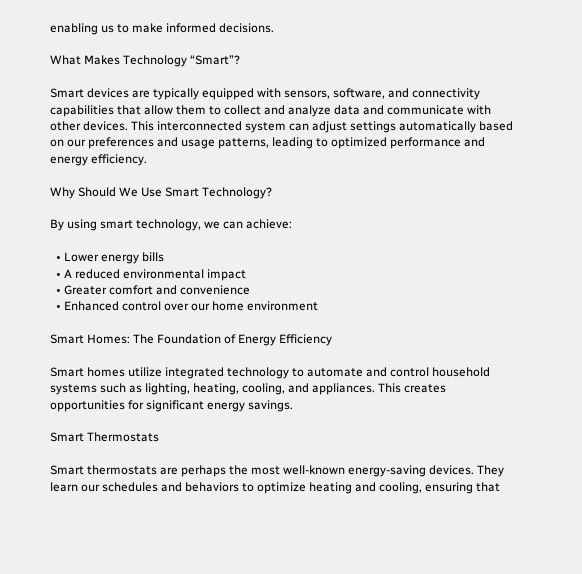enabling us to make informed decisions.

What Makes Technology “Smart”?

Smart devices are typically equipped with sensors, software, and connectivity capabilities that allow them to collect and analyze data and communicate with other devices. This interconnected system can adjust settings automatically based on our preferences and usage patterns, leading to optimized performance and energy efficiency.

Why Should We Use Smart Technology?

By using smart technology, we can achieve:

  • Lower energy bills
  • A reduced environmental impact
  • Greater comfort and convenience
  • Enhanced control over our home environment

Smart Homes: The Foundation of Energy Efficiency

Smart homes utilize integrated technology to automate and control household systems such as lighting, heating, cooling, and appliances. This creates opportunities for significant energy savings.

Smart Thermostats

Smart thermostats are perhaps the most well-known energy-saving devices. They learn our schedules and behaviors to optimize heating and cooling, ensuring that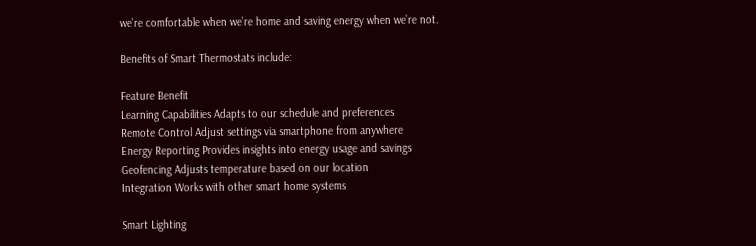we’re comfortable when we’re home and saving energy when we’re not.

Benefits of Smart Thermostats include:

Feature Benefit
Learning Capabilities Adapts to our schedule and preferences
Remote Control Adjust settings via smartphone from anywhere
Energy Reporting Provides insights into energy usage and savings
Geofencing Adjusts temperature based on our location
Integration Works with other smart home systems

Smart Lighting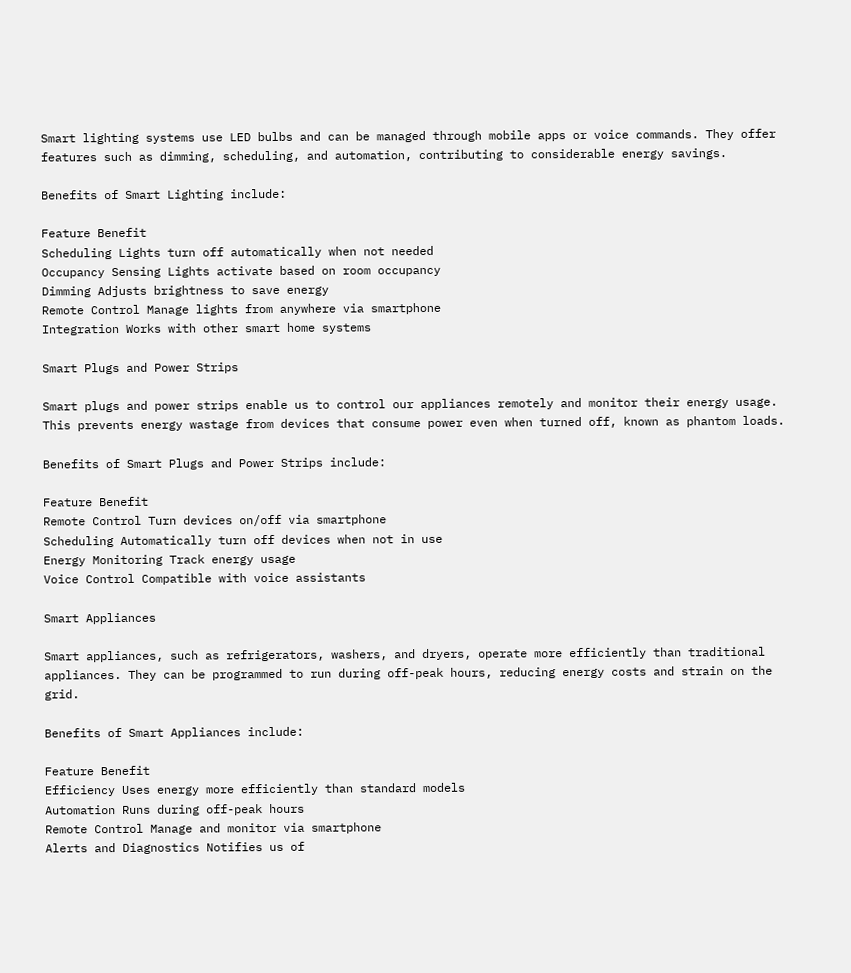Smart lighting systems use LED bulbs and can be managed through mobile apps or voice commands. They offer features such as dimming, scheduling, and automation, contributing to considerable energy savings.

Benefits of Smart Lighting include:

Feature Benefit
Scheduling Lights turn off automatically when not needed
Occupancy Sensing Lights activate based on room occupancy
Dimming Adjusts brightness to save energy
Remote Control Manage lights from anywhere via smartphone
Integration Works with other smart home systems

Smart Plugs and Power Strips

Smart plugs and power strips enable us to control our appliances remotely and monitor their energy usage. This prevents energy wastage from devices that consume power even when turned off, known as phantom loads.

Benefits of Smart Plugs and Power Strips include:

Feature Benefit
Remote Control Turn devices on/off via smartphone
Scheduling Automatically turn off devices when not in use
Energy Monitoring Track energy usage
Voice Control Compatible with voice assistants

Smart Appliances

Smart appliances, such as refrigerators, washers, and dryers, operate more efficiently than traditional appliances. They can be programmed to run during off-peak hours, reducing energy costs and strain on the grid.

Benefits of Smart Appliances include:

Feature Benefit
Efficiency Uses energy more efficiently than standard models
Automation Runs during off-peak hours
Remote Control Manage and monitor via smartphone
Alerts and Diagnostics Notifies us of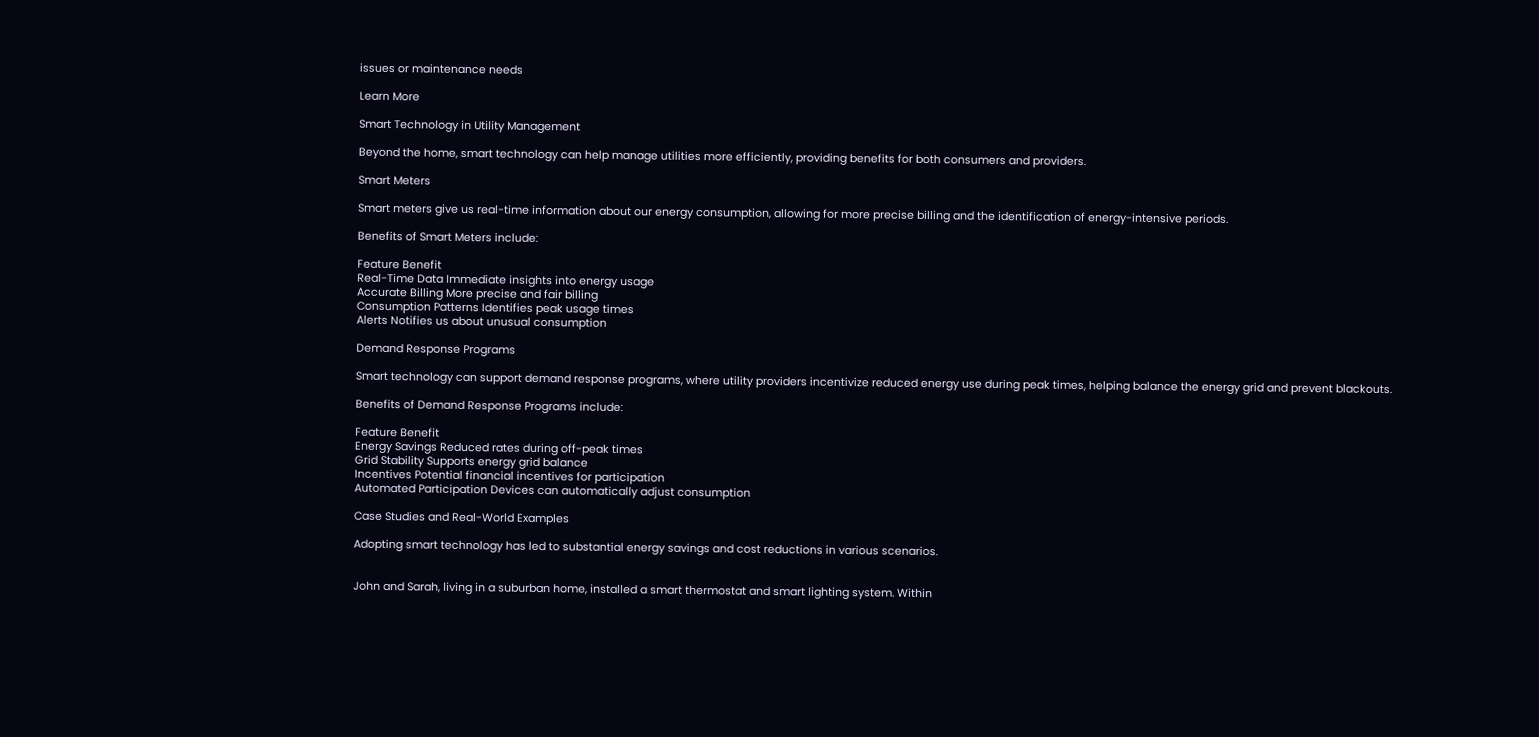issues or maintenance needs

Learn More

Smart Technology in Utility Management

Beyond the home, smart technology can help manage utilities more efficiently, providing benefits for both consumers and providers.

Smart Meters

Smart meters give us real-time information about our energy consumption, allowing for more precise billing and the identification of energy-intensive periods.

Benefits of Smart Meters include:

Feature Benefit
Real-Time Data Immediate insights into energy usage
Accurate Billing More precise and fair billing
Consumption Patterns Identifies peak usage times
Alerts Notifies us about unusual consumption

Demand Response Programs

Smart technology can support demand response programs, where utility providers incentivize reduced energy use during peak times, helping balance the energy grid and prevent blackouts.

Benefits of Demand Response Programs include:

Feature Benefit
Energy Savings Reduced rates during off-peak times
Grid Stability Supports energy grid balance
Incentives Potential financial incentives for participation
Automated Participation Devices can automatically adjust consumption

Case Studies and Real-World Examples

Adopting smart technology has led to substantial energy savings and cost reductions in various scenarios.


John and Sarah, living in a suburban home, installed a smart thermostat and smart lighting system. Within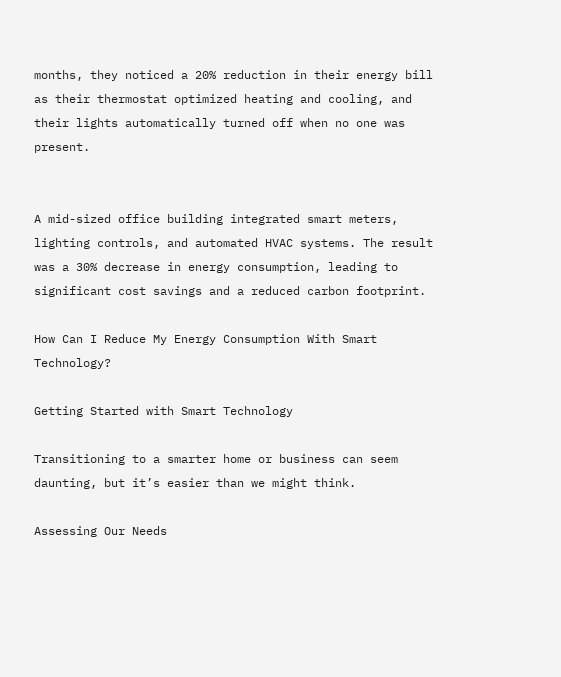months, they noticed a 20% reduction in their energy bill as their thermostat optimized heating and cooling, and their lights automatically turned off when no one was present.


A mid-sized office building integrated smart meters, lighting controls, and automated HVAC systems. The result was a 30% decrease in energy consumption, leading to significant cost savings and a reduced carbon footprint.

How Can I Reduce My Energy Consumption With Smart Technology?

Getting Started with Smart Technology

Transitioning to a smarter home or business can seem daunting, but it’s easier than we might think.

Assessing Our Needs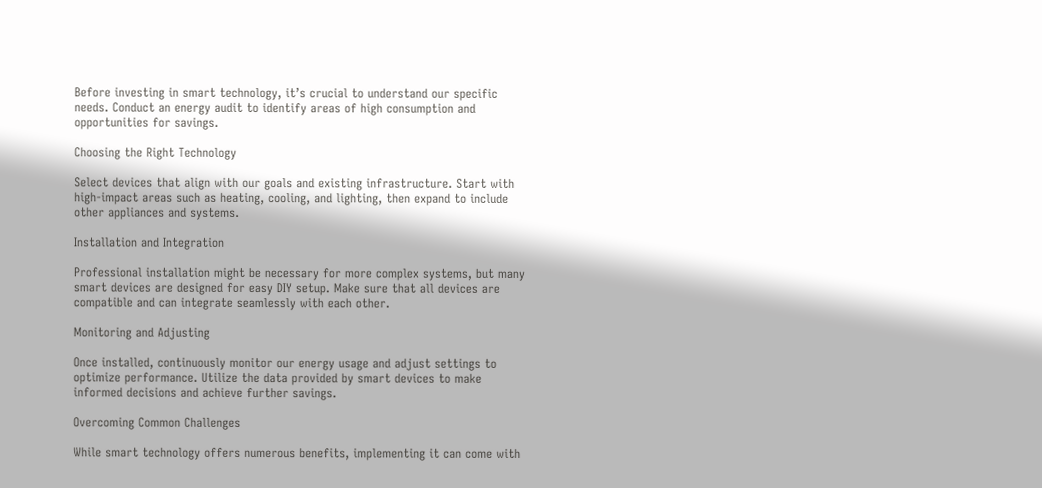Before investing in smart technology, it’s crucial to understand our specific needs. Conduct an energy audit to identify areas of high consumption and opportunities for savings.

Choosing the Right Technology

Select devices that align with our goals and existing infrastructure. Start with high-impact areas such as heating, cooling, and lighting, then expand to include other appliances and systems.

Installation and Integration

Professional installation might be necessary for more complex systems, but many smart devices are designed for easy DIY setup. Make sure that all devices are compatible and can integrate seamlessly with each other.

Monitoring and Adjusting

Once installed, continuously monitor our energy usage and adjust settings to optimize performance. Utilize the data provided by smart devices to make informed decisions and achieve further savings.

Overcoming Common Challenges

While smart technology offers numerous benefits, implementing it can come with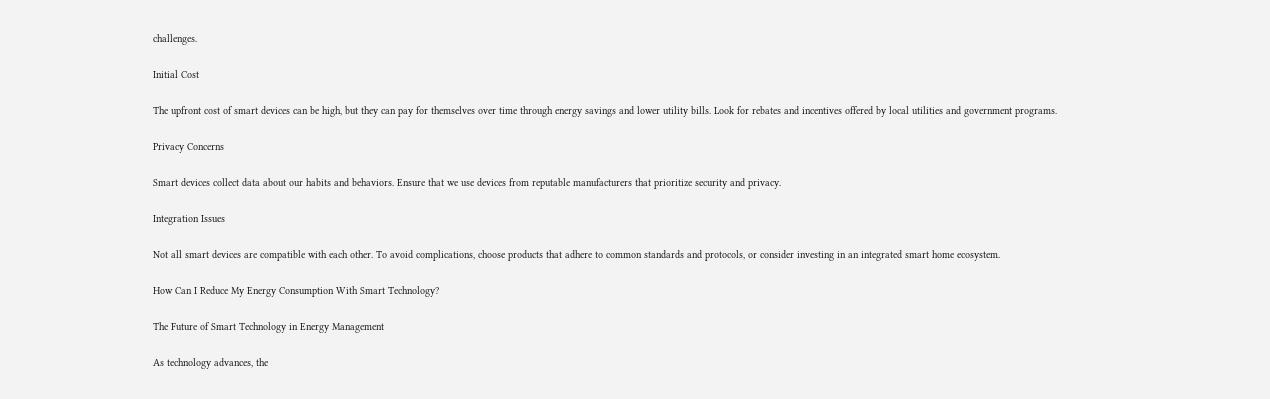challenges.

Initial Cost

The upfront cost of smart devices can be high, but they can pay for themselves over time through energy savings and lower utility bills. Look for rebates and incentives offered by local utilities and government programs.

Privacy Concerns

Smart devices collect data about our habits and behaviors. Ensure that we use devices from reputable manufacturers that prioritize security and privacy.

Integration Issues

Not all smart devices are compatible with each other. To avoid complications, choose products that adhere to common standards and protocols, or consider investing in an integrated smart home ecosystem.

How Can I Reduce My Energy Consumption With Smart Technology?

The Future of Smart Technology in Energy Management

As technology advances, the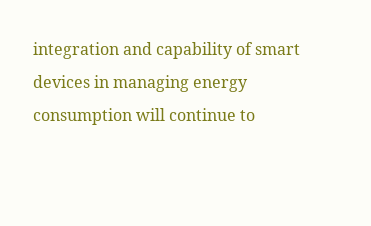integration and capability of smart devices in managing energy consumption will continue to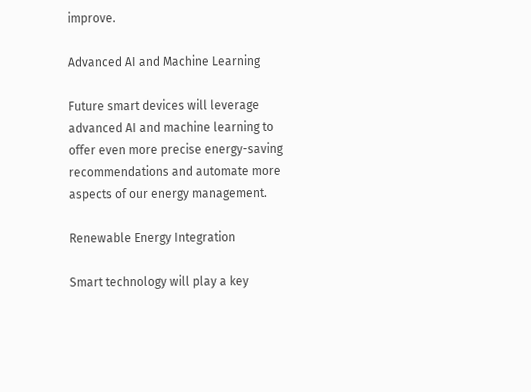improve.

Advanced AI and Machine Learning

Future smart devices will leverage advanced AI and machine learning to offer even more precise energy-saving recommendations and automate more aspects of our energy management.

Renewable Energy Integration

Smart technology will play a key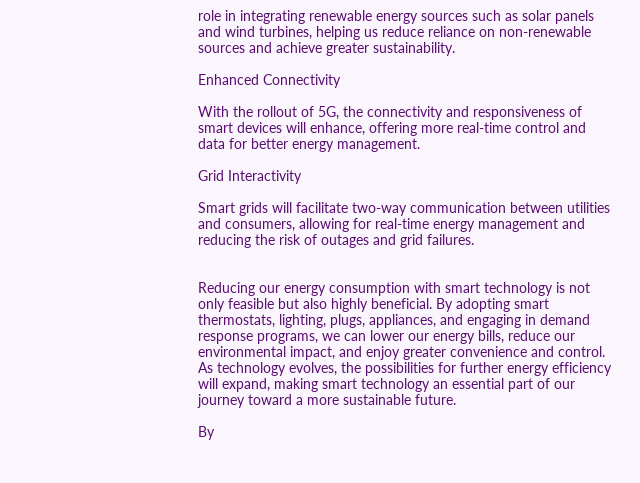role in integrating renewable energy sources such as solar panels and wind turbines, helping us reduce reliance on non-renewable sources and achieve greater sustainability.

Enhanced Connectivity

With the rollout of 5G, the connectivity and responsiveness of smart devices will enhance, offering more real-time control and data for better energy management.

Grid Interactivity

Smart grids will facilitate two-way communication between utilities and consumers, allowing for real-time energy management and reducing the risk of outages and grid failures.


Reducing our energy consumption with smart technology is not only feasible but also highly beneficial. By adopting smart thermostats, lighting, plugs, appliances, and engaging in demand response programs, we can lower our energy bills, reduce our environmental impact, and enjoy greater convenience and control. As technology evolves, the possibilities for further energy efficiency will expand, making smart technology an essential part of our journey toward a more sustainable future.

By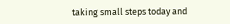taking small steps today and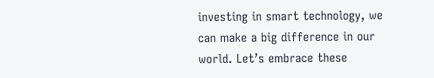investing in smart technology, we can make a big difference in our world. Let’s embrace these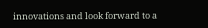innovations and look forward to a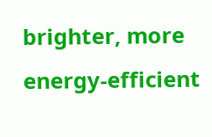brighter, more energy-efficient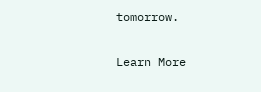tomorrow.

Learn More